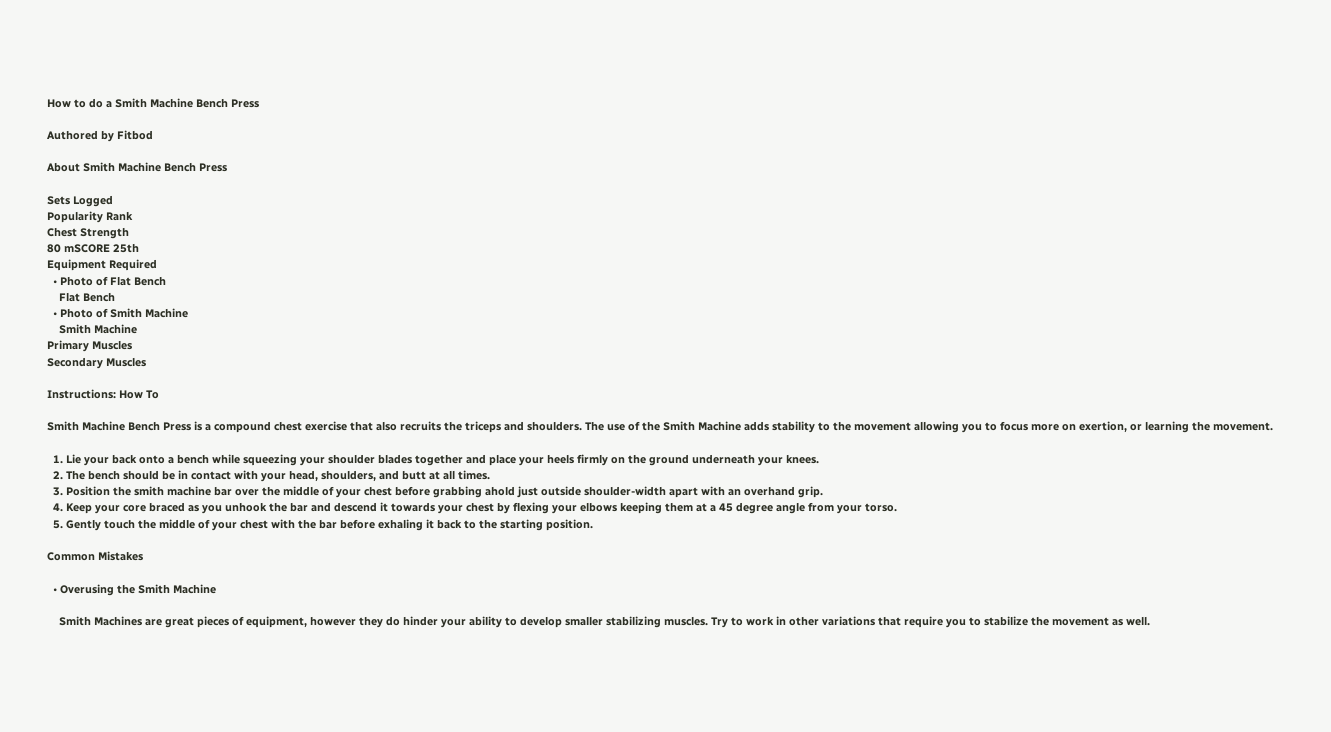How to do a Smith Machine Bench Press

Authored by Fitbod

About Smith Machine Bench Press

Sets Logged
Popularity Rank
Chest Strength
80 mSCORE 25th
Equipment Required
  • Photo of Flat Bench
    Flat Bench
  • Photo of Smith Machine
    Smith Machine
Primary Muscles
Secondary Muscles

Instructions: How To

Smith Machine Bench Press is a compound chest exercise that also recruits the triceps and shoulders. The use of the Smith Machine adds stability to the movement allowing you to focus more on exertion, or learning the movement.

  1. Lie your back onto a bench while squeezing your shoulder blades together and place your heels firmly on the ground underneath your knees.
  2. The bench should be in contact with your head, shoulders, and butt at all times.
  3. Position the smith machine bar over the middle of your chest before grabbing ahold just outside shoulder-width apart with an overhand grip.
  4. Keep your core braced as you unhook the bar and descend it towards your chest by flexing your elbows keeping them at a 45 degree angle from your torso.
  5. Gently touch the middle of your chest with the bar before exhaling it back to the starting position.

Common Mistakes

  • Overusing the Smith Machine

    Smith Machines are great pieces of equipment, however they do hinder your ability to develop smaller stabilizing muscles. Try to work in other variations that require you to stabilize the movement as well.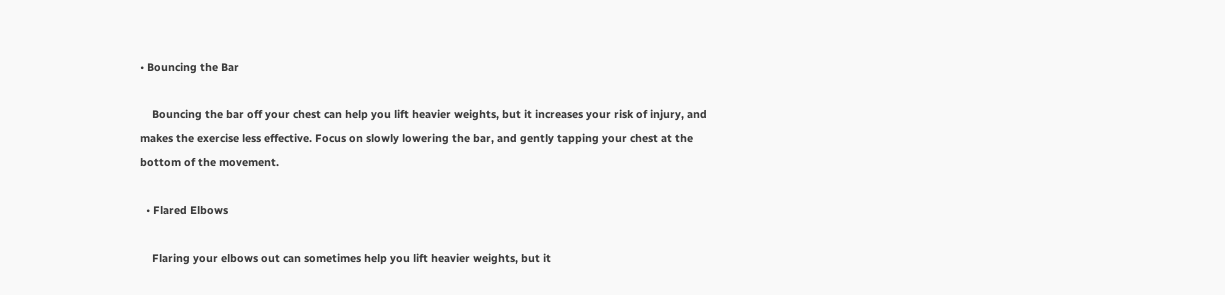• Bouncing the Bar

    Bouncing the bar off your chest can help you lift heavier weights, but it increases your risk of injury, and makes the exercise less effective. Focus on slowly lowering the bar, and gently tapping your chest at the bottom of the movement.

  • Flared Elbows

    Flaring your elbows out can sometimes help you lift heavier weights, but it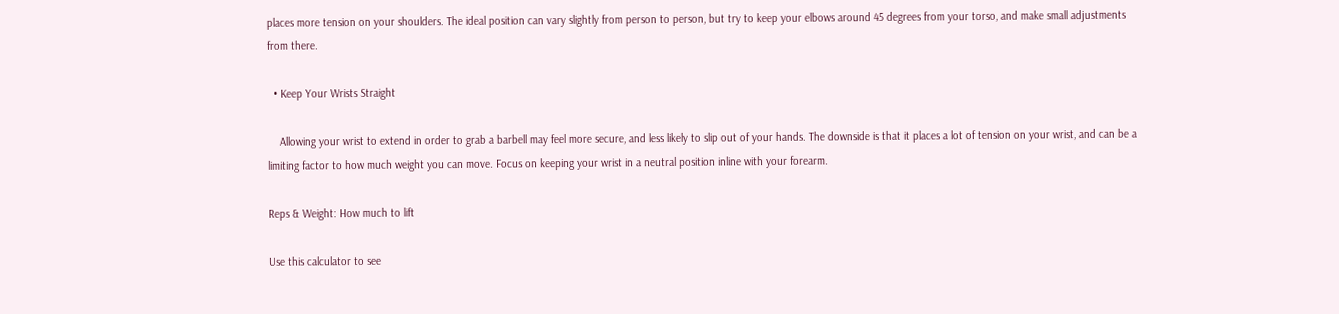places more tension on your shoulders. The ideal position can vary slightly from person to person, but try to keep your elbows around 45 degrees from your torso, and make small adjustments from there.

  • Keep Your Wrists Straight

    Allowing your wrist to extend in order to grab a barbell may feel more secure, and less likely to slip out of your hands. The downside is that it places a lot of tension on your wrist, and can be a limiting factor to how much weight you can move. Focus on keeping your wrist in a neutral position inline with your forearm.

Reps & Weight: How much to lift

Use this calculator to see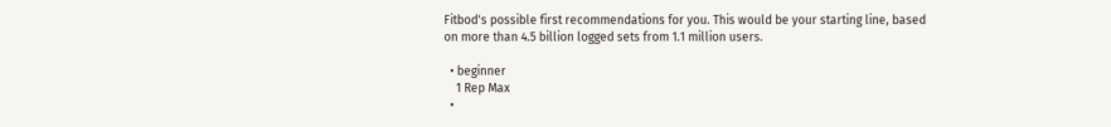Fitbod's possible first recommendations for you. This would be your starting line, based on more than 4.5 billion logged sets from 1.1 million users.

  • beginner
    1 Rep Max
  •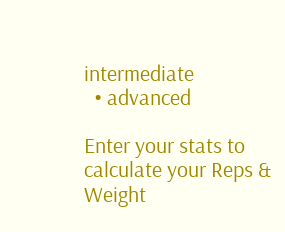intermediate
  • advanced

Enter your stats to calculate your Reps & Weight